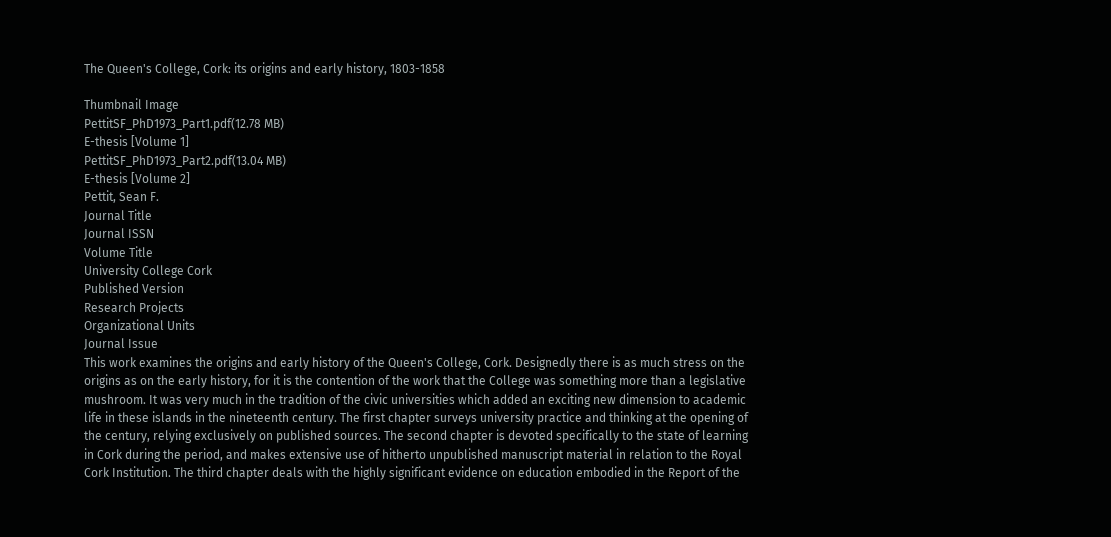The Queen's College, Cork: its origins and early history, 1803-1858

Thumbnail Image
PettitSF_PhD1973_Part1.pdf(12.78 MB)
E-thesis [Volume 1]
PettitSF_PhD1973_Part2.pdf(13.04 MB)
E-thesis [Volume 2]
Pettit, Sean F.
Journal Title
Journal ISSN
Volume Title
University College Cork
Published Version
Research Projects
Organizational Units
Journal Issue
This work examines the origins and early history of the Queen's College, Cork. Designedly there is as much stress on the origins as on the early history, for it is the contention of the work that the College was something more than a legislative mushroom. It was very much in the tradition of the civic universities which added an exciting new dimension to academic life in these islands in the nineteenth century. The first chapter surveys university practice and thinking at the opening of the century, relying exclusively on published sources. The second chapter is devoted specifically to the state of learning in Cork during the period, and makes extensive use of hitherto unpublished manuscript material in relation to the Royal Cork Institution. The third chapter deals with the highly significant evidence on education embodied in the Report of the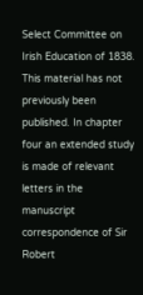Select Committee on Irish Education of 1838. This material has not previously been published. In chapter four an extended study is made of relevant letters in the manuscript correspondence of Sir Robert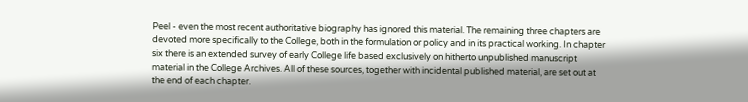Peel - even the most recent authoritative biography has ignored this material. The remaining three chapters are devoted more specifically to the College, both in the formulation or policy and in its practical working. In chapter six there is an extended survey of early College life based exclusively on hitherto unpublished manuscript material in the College Archives. All of these sources, together with incidental published material, are set out at the end of each chapter.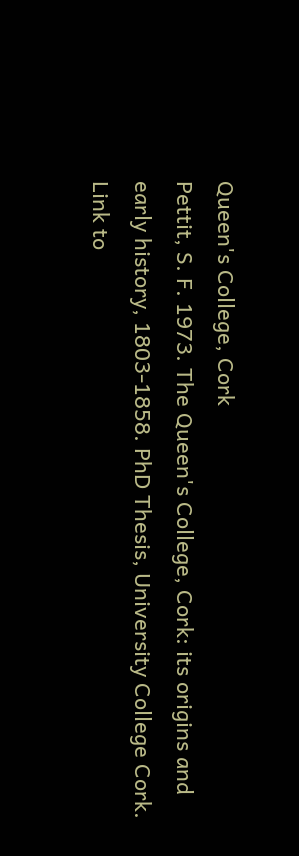Queen's College, Cork
Pettit, S. F. 1973. The Queen's College, Cork: its origins and early history, 1803-1858. PhD Thesis, University College Cork.
Link to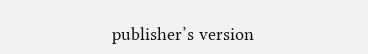publisher’s version